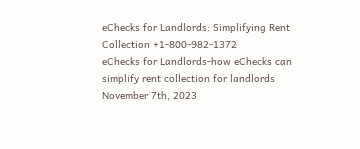eChecks for Landlords: Simplifying Rent Collection +1-800-982-1372
eChecks for Landlords-how eChecks can simplify rent collection for landlords
November 7th, 2023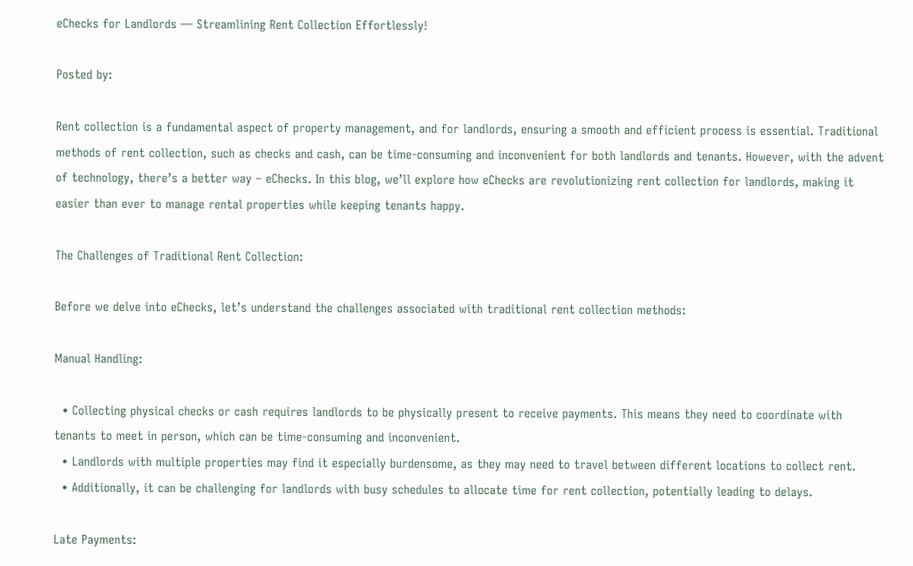eChecks for Landlords — Streamlining Rent Collection Effortlessly!

Posted by:

Rent collection is a fundamental aspect of property management, and for landlords, ensuring a smooth and efficient process is essential. Traditional methods of rent collection, such as checks and cash, can be time-consuming and inconvenient for both landlords and tenants. However, with the advent of technology, there’s a better way – eChecks. In this blog, we’ll explore how eChecks are revolutionizing rent collection for landlords, making it easier than ever to manage rental properties while keeping tenants happy.

The Challenges of Traditional Rent Collection:

Before we delve into eChecks, let’s understand the challenges associated with traditional rent collection methods:

Manual Handling:

  • Collecting physical checks or cash requires landlords to be physically present to receive payments. This means they need to coordinate with tenants to meet in person, which can be time-consuming and inconvenient.
  • Landlords with multiple properties may find it especially burdensome, as they may need to travel between different locations to collect rent.
  • Additionally, it can be challenging for landlords with busy schedules to allocate time for rent collection, potentially leading to delays.

Late Payments: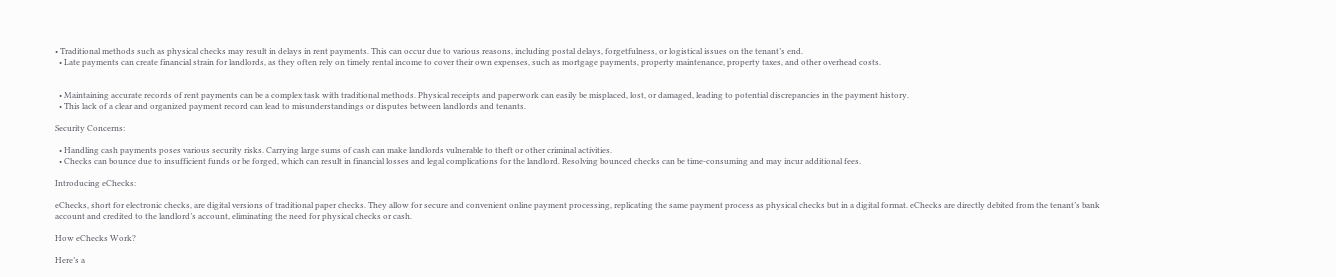• Traditional methods such as physical checks may result in delays in rent payments. This can occur due to various reasons, including postal delays, forgetfulness, or logistical issues on the tenant’s end.
  • Late payments can create financial strain for landlords, as they often rely on timely rental income to cover their own expenses, such as mortgage payments, property maintenance, property taxes, and other overhead costs.


  • Maintaining accurate records of rent payments can be a complex task with traditional methods. Physical receipts and paperwork can easily be misplaced, lost, or damaged, leading to potential discrepancies in the payment history.
  • This lack of a clear and organized payment record can lead to misunderstandings or disputes between landlords and tenants.

Security Concerns:

  • Handling cash payments poses various security risks. Carrying large sums of cash can make landlords vulnerable to theft or other criminal activities.
  • Checks can bounce due to insufficient funds or be forged, which can result in financial losses and legal complications for the landlord. Resolving bounced checks can be time-consuming and may incur additional fees.

Introducing eChecks:

eChecks, short for electronic checks, are digital versions of traditional paper checks. They allow for secure and convenient online payment processing, replicating the same payment process as physical checks but in a digital format. eChecks are directly debited from the tenant’s bank account and credited to the landlord’s account, eliminating the need for physical checks or cash.

How eChecks Work?

Here’s a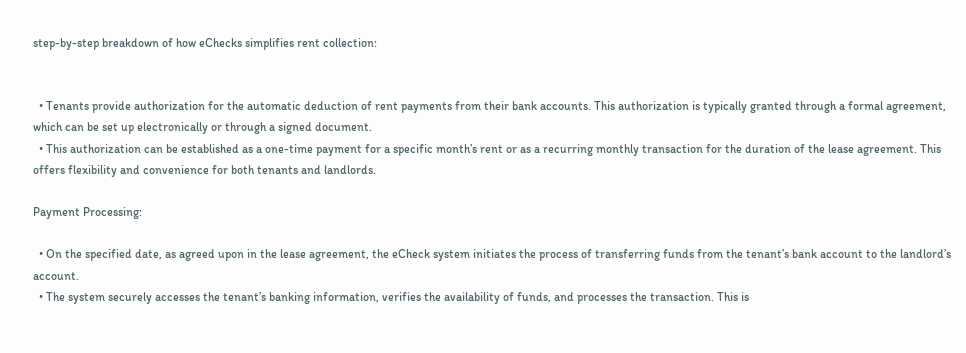step-by-step breakdown of how eChecks simplifies rent collection:


  • Tenants provide authorization for the automatic deduction of rent payments from their bank accounts. This authorization is typically granted through a formal agreement, which can be set up electronically or through a signed document.
  • This authorization can be established as a one-time payment for a specific month’s rent or as a recurring monthly transaction for the duration of the lease agreement. This offers flexibility and convenience for both tenants and landlords.

Payment Processing:

  • On the specified date, as agreed upon in the lease agreement, the eCheck system initiates the process of transferring funds from the tenant’s bank account to the landlord’s account.
  • The system securely accesses the tenant’s banking information, verifies the availability of funds, and processes the transaction. This is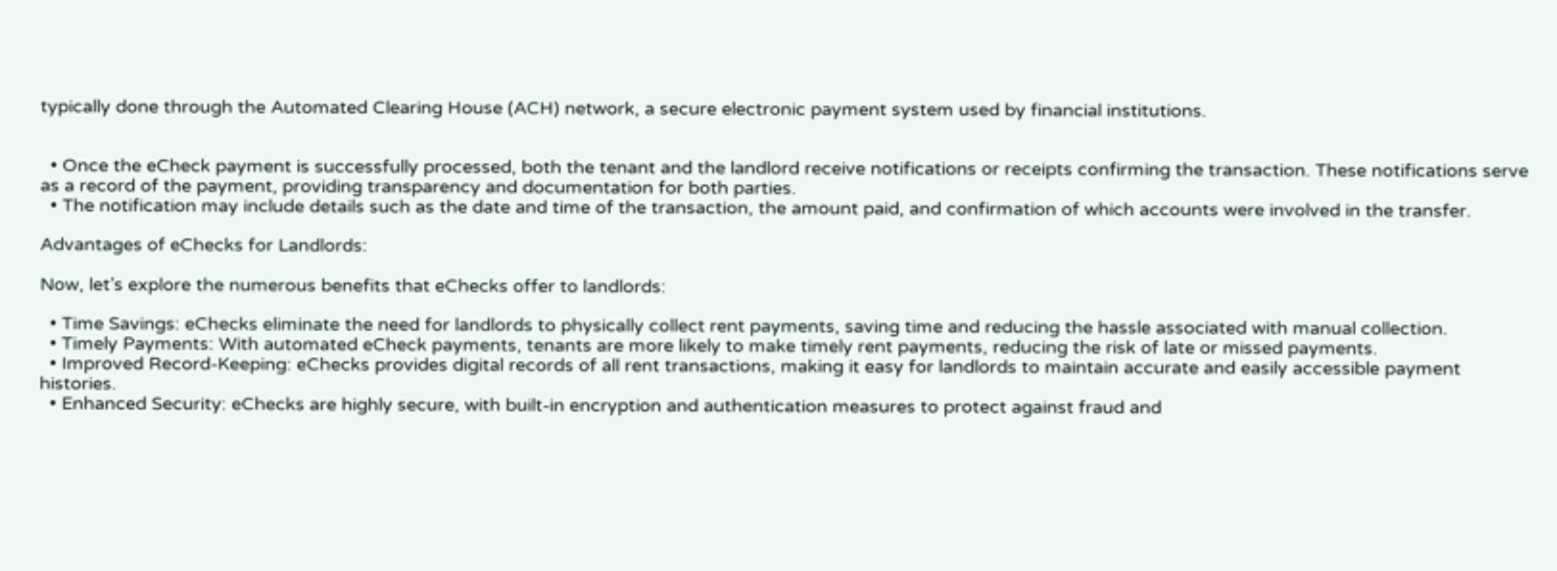typically done through the Automated Clearing House (ACH) network, a secure electronic payment system used by financial institutions.


  • Once the eCheck payment is successfully processed, both the tenant and the landlord receive notifications or receipts confirming the transaction. These notifications serve as a record of the payment, providing transparency and documentation for both parties.
  • The notification may include details such as the date and time of the transaction, the amount paid, and confirmation of which accounts were involved in the transfer.

Advantages of eChecks for Landlords:

Now, let’s explore the numerous benefits that eChecks offer to landlords:

  • Time Savings: eChecks eliminate the need for landlords to physically collect rent payments, saving time and reducing the hassle associated with manual collection.
  • Timely Payments: With automated eCheck payments, tenants are more likely to make timely rent payments, reducing the risk of late or missed payments.
  • Improved Record-Keeping: eChecks provides digital records of all rent transactions, making it easy for landlords to maintain accurate and easily accessible payment histories.
  • Enhanced Security: eChecks are highly secure, with built-in encryption and authentication measures to protect against fraud and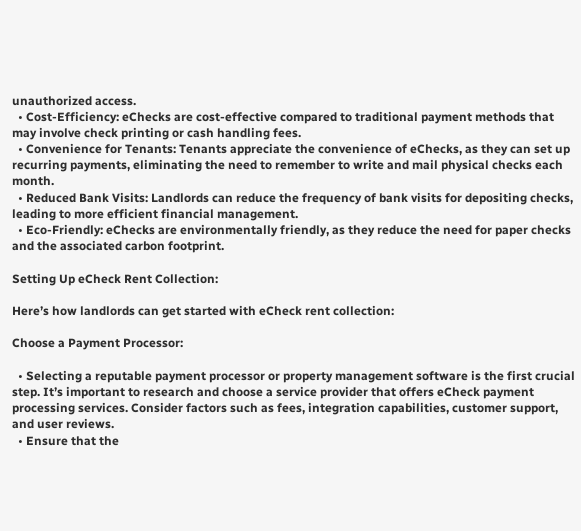unauthorized access.
  • Cost-Efficiency: eChecks are cost-effective compared to traditional payment methods that may involve check printing or cash handling fees.
  • Convenience for Tenants: Tenants appreciate the convenience of eChecks, as they can set up recurring payments, eliminating the need to remember to write and mail physical checks each month.
  • Reduced Bank Visits: Landlords can reduce the frequency of bank visits for depositing checks, leading to more efficient financial management.
  • Eco-Friendly: eChecks are environmentally friendly, as they reduce the need for paper checks and the associated carbon footprint.

Setting Up eCheck Rent Collection:

Here’s how landlords can get started with eCheck rent collection:

Choose a Payment Processor:

  • Selecting a reputable payment processor or property management software is the first crucial step. It’s important to research and choose a service provider that offers eCheck payment processing services. Consider factors such as fees, integration capabilities, customer support, and user reviews.
  • Ensure that the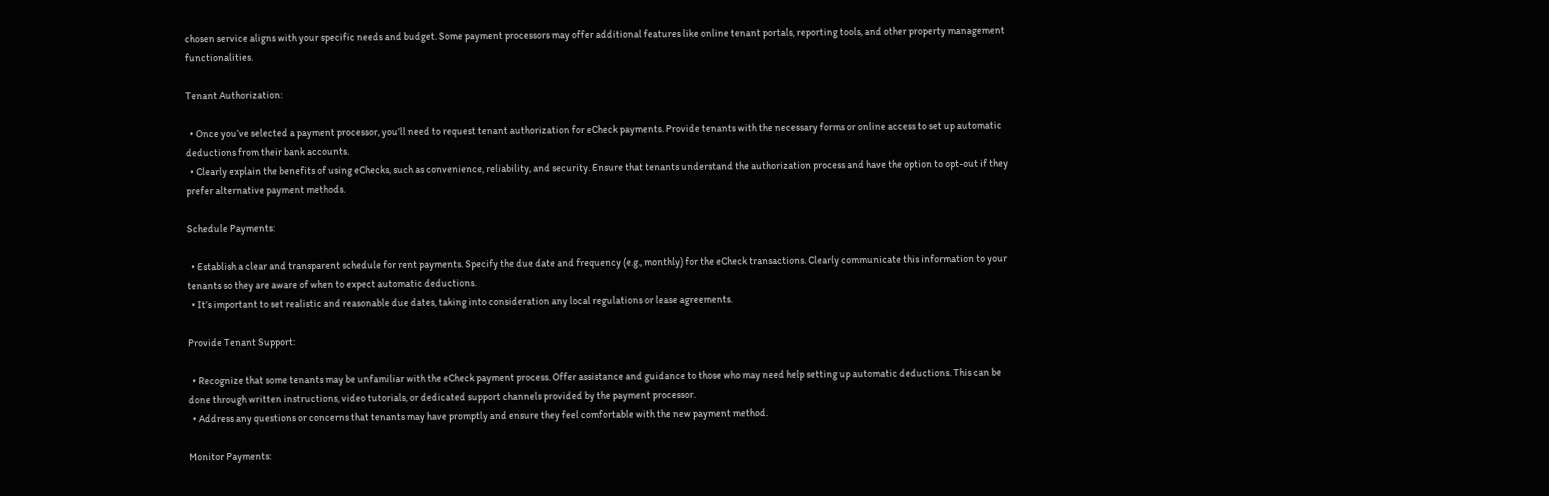chosen service aligns with your specific needs and budget. Some payment processors may offer additional features like online tenant portals, reporting tools, and other property management functionalities.

Tenant Authorization:

  • Once you’ve selected a payment processor, you’ll need to request tenant authorization for eCheck payments. Provide tenants with the necessary forms or online access to set up automatic deductions from their bank accounts.
  • Clearly explain the benefits of using eChecks, such as convenience, reliability, and security. Ensure that tenants understand the authorization process and have the option to opt-out if they prefer alternative payment methods.

Schedule Payments:

  • Establish a clear and transparent schedule for rent payments. Specify the due date and frequency (e.g., monthly) for the eCheck transactions. Clearly communicate this information to your tenants so they are aware of when to expect automatic deductions.
  • It’s important to set realistic and reasonable due dates, taking into consideration any local regulations or lease agreements.

Provide Tenant Support:

  • Recognize that some tenants may be unfamiliar with the eCheck payment process. Offer assistance and guidance to those who may need help setting up automatic deductions. This can be done through written instructions, video tutorials, or dedicated support channels provided by the payment processor.
  • Address any questions or concerns that tenants may have promptly and ensure they feel comfortable with the new payment method.

Monitor Payments: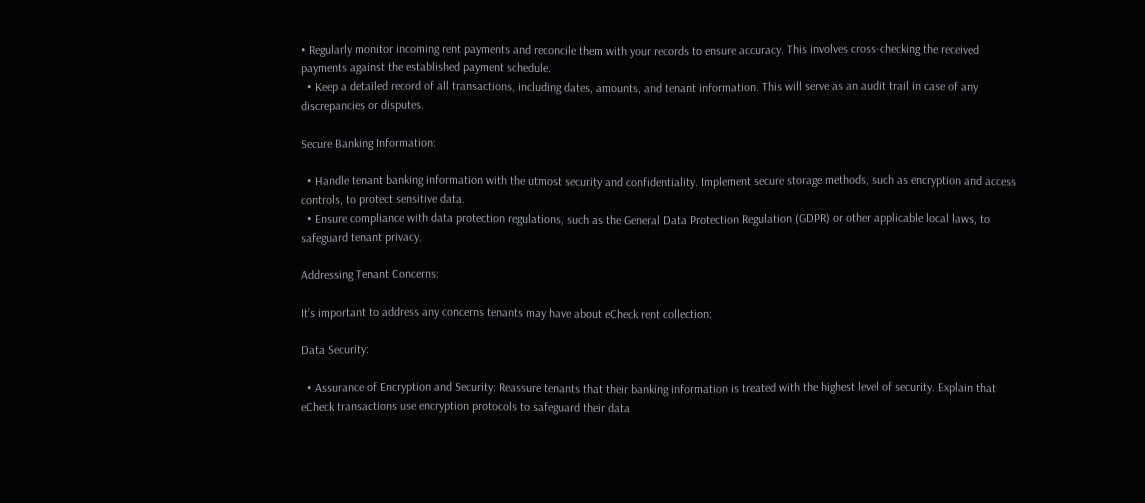• Regularly monitor incoming rent payments and reconcile them with your records to ensure accuracy. This involves cross-checking the received payments against the established payment schedule.
  • Keep a detailed record of all transactions, including dates, amounts, and tenant information. This will serve as an audit trail in case of any discrepancies or disputes.

Secure Banking Information:

  • Handle tenant banking information with the utmost security and confidentiality. Implement secure storage methods, such as encryption and access controls, to protect sensitive data.
  • Ensure compliance with data protection regulations, such as the General Data Protection Regulation (GDPR) or other applicable local laws, to safeguard tenant privacy.

Addressing Tenant Concerns:

It’s important to address any concerns tenants may have about eCheck rent collection:

Data Security:

  • Assurance of Encryption and Security: Reassure tenants that their banking information is treated with the highest level of security. Explain that eCheck transactions use encryption protocols to safeguard their data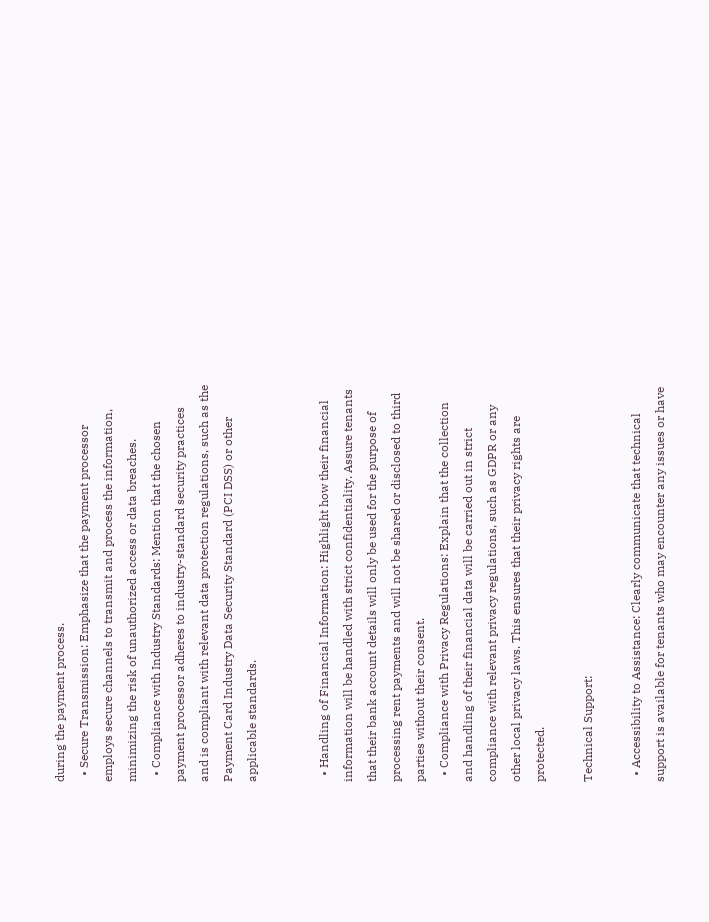during the payment process.
  • Secure Transmission: Emphasize that the payment processor employs secure channels to transmit and process the information, minimizing the risk of unauthorized access or data breaches.
  • Compliance with Industry Standards: Mention that the chosen payment processor adheres to industry-standard security practices and is compliant with relevant data protection regulations, such as the Payment Card Industry Data Security Standard (PCI DSS) or other applicable standards.


  • Handling of Financial Information: Highlight how their financial information will be handled with strict confidentiality. Assure tenants that their bank account details will only be used for the purpose of processing rent payments and will not be shared or disclosed to third parties without their consent.
  • Compliance with Privacy Regulations: Explain that the collection and handling of their financial data will be carried out in strict compliance with relevant privacy regulations, such as GDPR or any other local privacy laws. This ensures that their privacy rights are protected.

Technical Support:

  • Accessibility to Assistance: Clearly communicate that technical support is available for tenants who may encounter any issues or have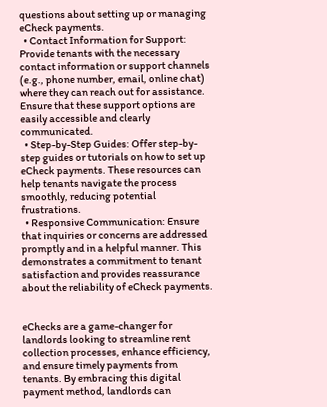questions about setting up or managing eCheck payments.
  • Contact Information for Support: Provide tenants with the necessary contact information or support channels (e.g., phone number, email, online chat) where they can reach out for assistance. Ensure that these support options are easily accessible and clearly communicated.
  • Step-by-Step Guides: Offer step-by-step guides or tutorials on how to set up eCheck payments. These resources can help tenants navigate the process smoothly, reducing potential frustrations.
  • Responsive Communication: Ensure that inquiries or concerns are addressed promptly and in a helpful manner. This demonstrates a commitment to tenant satisfaction and provides reassurance about the reliability of eCheck payments.


eChecks are a game-changer for landlords looking to streamline rent collection processes, enhance efficiency, and ensure timely payments from tenants. By embracing this digital payment method, landlords can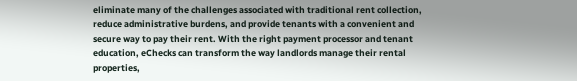eliminate many of the challenges associated with traditional rent collection, reduce administrative burdens, and provide tenants with a convenient and secure way to pay their rent. With the right payment processor and tenant education, eChecks can transform the way landlords manage their rental properties,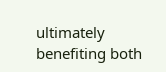ultimately benefiting both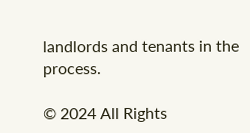landlords and tenants in the process.

© 2024 All Rights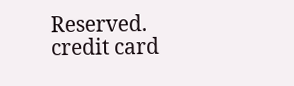Reserved.
credit card